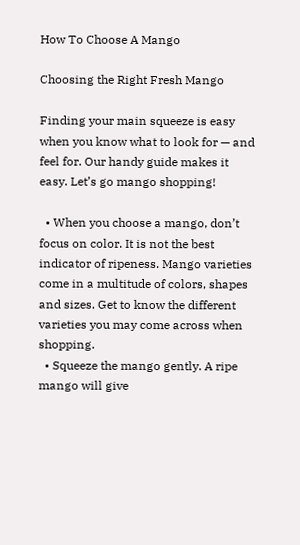How To Choose A Mango

Choosing the Right Fresh Mango

Finding your main squeeze is easy when you know what to look for — and feel for. Our handy guide makes it easy. Let’s go mango shopping!

  • When you choose a mango, don’t focus on color. It is not the best indicator of ripeness. Mango varieties come in a multitude of colors, shapes and sizes. Get to know the different varieties you may come across when shopping.
  • Squeeze the mango gently. A ripe mango will give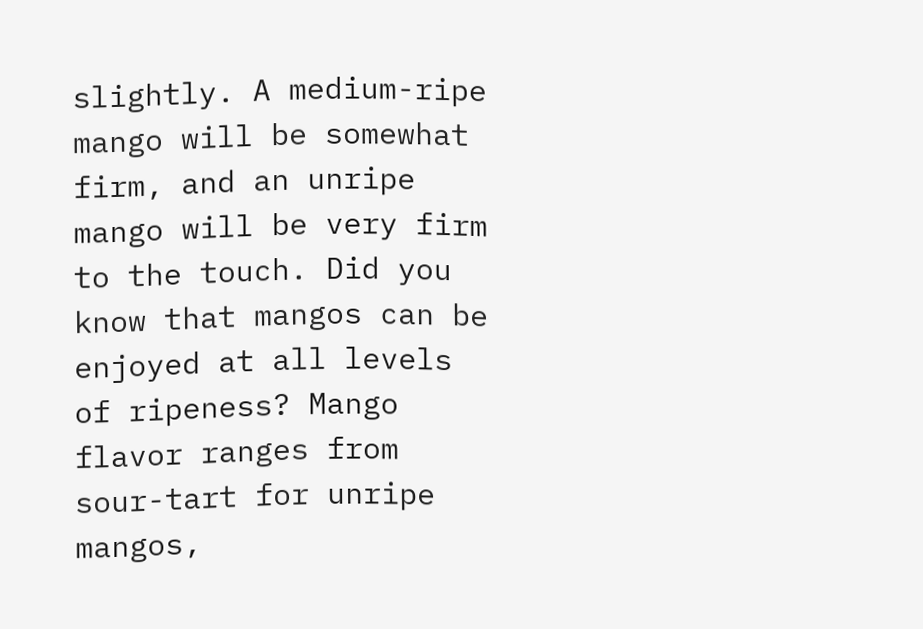slightly. A medium-ripe mango will be somewhat firm, and an unripe mango will be very firm to the touch. Did you know that mangos can be enjoyed at all levels of ripeness? Mango flavor ranges from sour-tart for unripe mangos,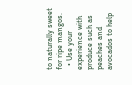to naturally sweet for ripe mangos.
  • Use your experience with produce such as peaches and avocados to help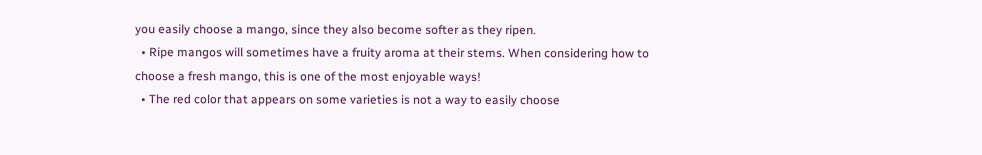you easily choose a mango, since they also become softer as they ripen.
  • Ripe mangos will sometimes have a fruity aroma at their stems. When considering how to choose a fresh mango, this is one of the most enjoyable ways!
  • The red color that appears on some varieties is not a way to easily choose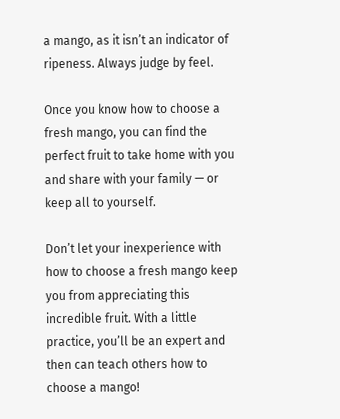a mango, as it isn’t an indicator of ripeness. Always judge by feel.

Once you know how to choose a fresh mango, you can find the perfect fruit to take home with you and share with your family — or keep all to yourself.

Don’t let your inexperience with how to choose a fresh mango keep you from appreciating this incredible fruit. With a little practice, you’ll be an expert and then can teach others how to choose a mango!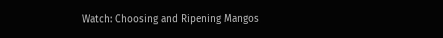Watch: Choosing and Ripening Mangos